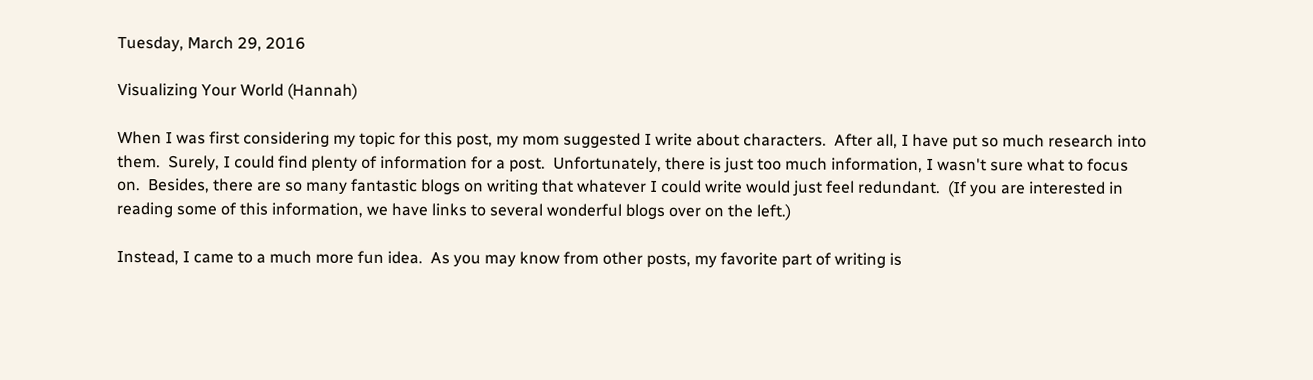Tuesday, March 29, 2016

Visualizing Your World (Hannah)

When I was first considering my topic for this post, my mom suggested I write about characters.  After all, I have put so much research into them.  Surely, I could find plenty of information for a post.  Unfortunately, there is just too much information, I wasn't sure what to focus on.  Besides, there are so many fantastic blogs on writing that whatever I could write would just feel redundant.  (If you are interested in reading some of this information, we have links to several wonderful blogs over on the left.)

Instead, I came to a much more fun idea.  As you may know from other posts, my favorite part of writing is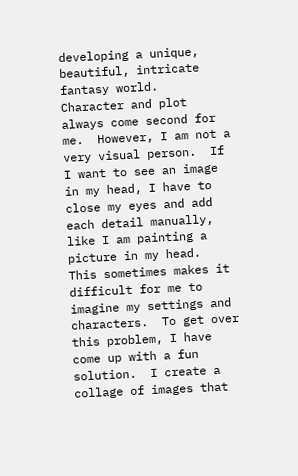developing a unique, beautiful, intricate fantasy world.  Character and plot always come second for me.  However, I am not a very visual person.  If I want to see an image in my head, I have to close my eyes and add each detail manually, like I am painting a picture in my head.  This sometimes makes it difficult for me to imagine my settings and characters.  To get over this problem, I have come up with a fun solution.  I create a collage of images that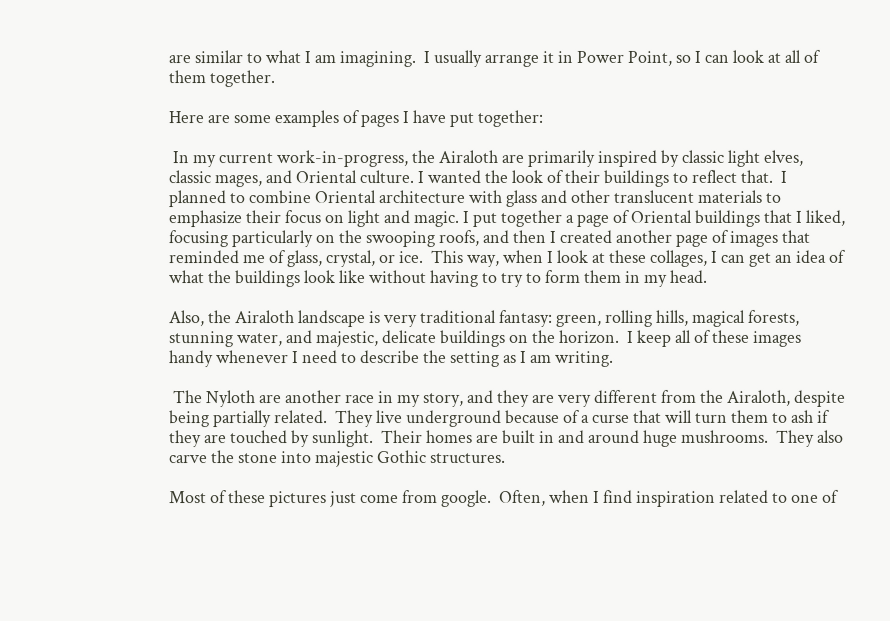are similar to what I am imagining.  I usually arrange it in Power Point, so I can look at all of them together.

Here are some examples of pages I have put together:

 In my current work-in-progress, the Airaloth are primarily inspired by classic light elves, classic mages, and Oriental culture. I wanted the look of their buildings to reflect that.  I planned to combine Oriental architecture with glass and other translucent materials to emphasize their focus on light and magic. I put together a page of Oriental buildings that I liked, focusing particularly on the swooping roofs, and then I created another page of images that reminded me of glass, crystal, or ice.  This way, when I look at these collages, I can get an idea of what the buildings look like without having to try to form them in my head.

Also, the Airaloth landscape is very traditional fantasy: green, rolling hills, magical forests, stunning water, and majestic, delicate buildings on the horizon.  I keep all of these images handy whenever I need to describe the setting as I am writing.

 The Nyloth are another race in my story, and they are very different from the Airaloth, despite being partially related.  They live underground because of a curse that will turn them to ash if they are touched by sunlight.  Their homes are built in and around huge mushrooms.  They also carve the stone into majestic Gothic structures.

Most of these pictures just come from google.  Often, when I find inspiration related to one of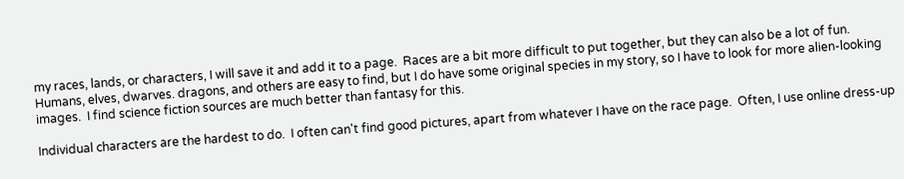my races, lands, or characters, I will save it and add it to a page.  Races are a bit more difficult to put together, but they can also be a lot of fun.   Humans, elves, dwarves. dragons, and others are easy to find, but I do have some original species in my story, so I have to look for more alien-looking images.  I find science fiction sources are much better than fantasy for this.

Individual characters are the hardest to do.  I often can't find good pictures, apart from whatever I have on the race page.  Often, I use online dress-up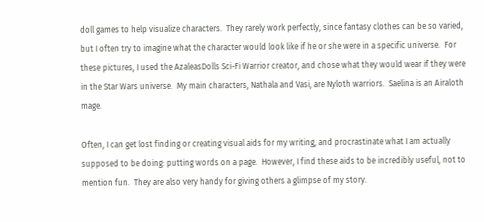doll games to help visualize characters.  They rarely work perfectly, since fantasy clothes can be so varied, but I often try to imagine what the character would look like if he or she were in a specific universe.  For these pictures, I used the AzaleasDolls Sci-Fi Warrior creator, and chose what they would wear if they were in the Star Wars universe.  My main characters, Nathala and Vasi, are Nyloth warriors.  Saelina is an Airaloth mage.

Often, I can get lost finding or creating visual aids for my writing, and procrastinate what I am actually supposed to be doing: putting words on a page.  However, I find these aids to be incredibly useful, not to mention fun.  They are also very handy for giving others a glimpse of my story.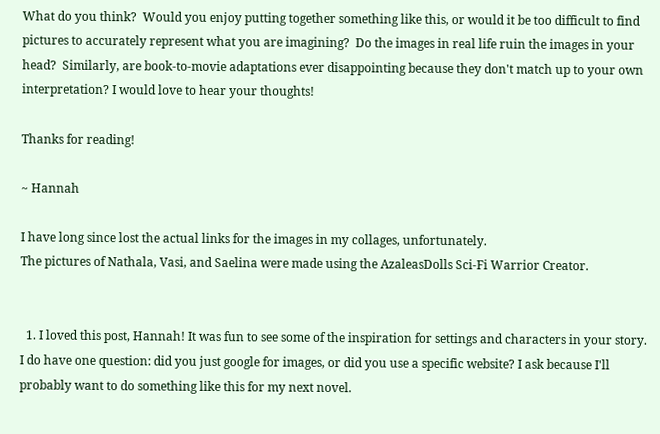What do you think?  Would you enjoy putting together something like this, or would it be too difficult to find pictures to accurately represent what you are imagining?  Do the images in real life ruin the images in your head?  Similarly, are book-to-movie adaptations ever disappointing because they don't match up to your own interpretation? I would love to hear your thoughts!

Thanks for reading!

~ Hannah

I have long since lost the actual links for the images in my collages, unfortunately.
The pictures of Nathala, Vasi, and Saelina were made using the AzaleasDolls Sci-Fi Warrior Creator.


  1. I loved this post, Hannah! It was fun to see some of the inspiration for settings and characters in your story. I do have one question: did you just google for images, or did you use a specific website? I ask because I'll probably want to do something like this for my next novel.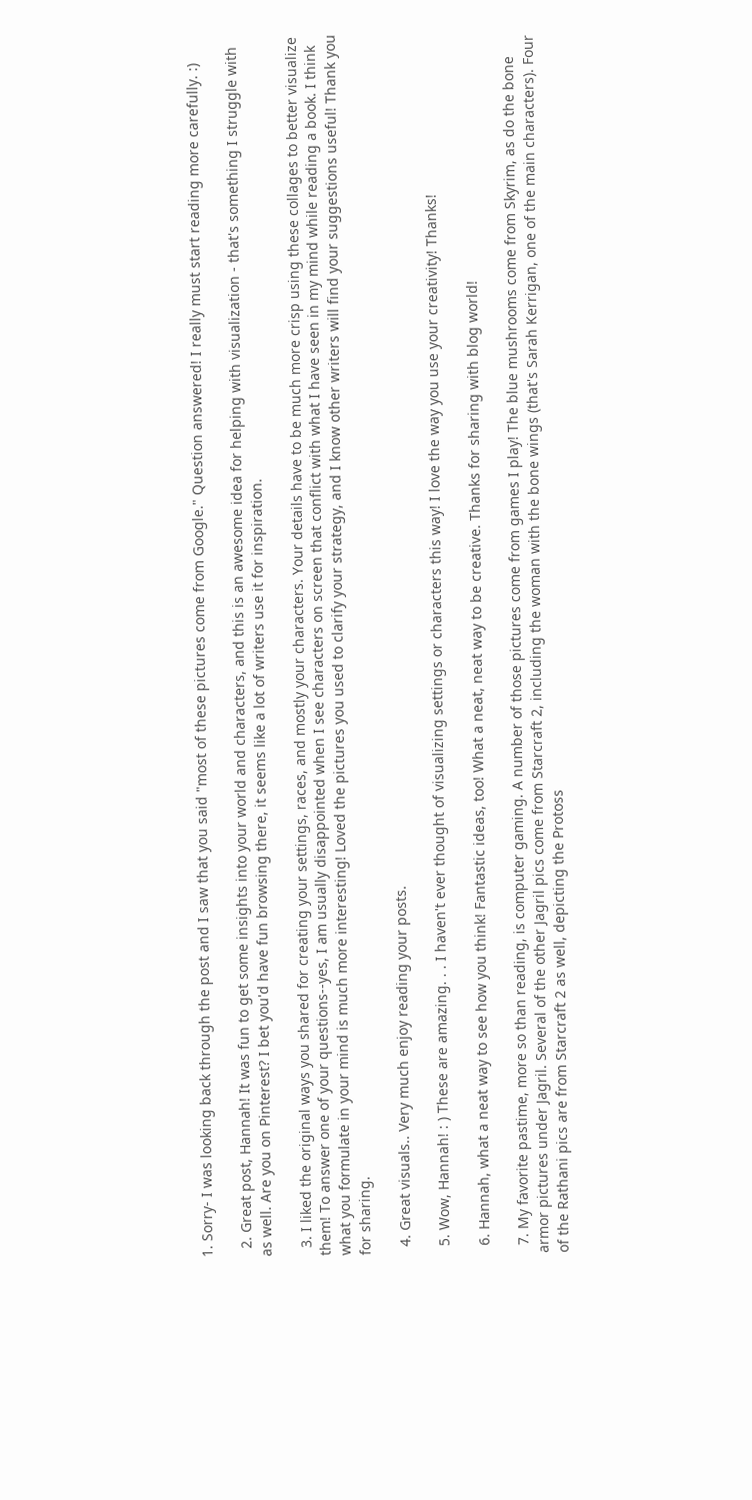1. Sorry- I was looking back through the post and I saw that you said "most of these pictures come from Google." Question answered! I really must start reading more carefully. :)

  2. Great post, Hannah! It was fun to get some insights into your world and characters, and this is an awesome idea for helping with visualization - that's something I struggle with as well. Are you on Pinterest? I bet you'd have fun browsing there, it seems like a lot of writers use it for inspiration.

  3. I liked the original ways you shared for creating your settings, races, and mostly your characters. Your details have to be much more crisp using these collages to better visualize them! To answer one of your questions--yes, I am usually disappointed when I see characters on screen that conflict with what I have seen in my mind while reading a book. I think what you formulate in your mind is much more interesting! Loved the pictures you used to clarify your strategy, and I know other writers will find your suggestions useful! Thank you for sharing.

  4. Great visuals.. Very much enjoy reading your posts.

  5. Wow, Hannah! : ) These are amazing. . . I haven't ever thought of visualizing settings or characters this way! I love the way you use your creativity! Thanks!

  6. Hannah, what a neat way to see how you think! Fantastic ideas, too! What a neat, neat way to be creative. Thanks for sharing with blog world!

  7. My favorite pastime, more so than reading, is computer gaming. A number of those pictures come from games I play! The blue mushrooms come from Skyrim, as do the bone armor pictures under Jagril. Several of the other Jagril pics come from Starcraft 2, including the woman with the bone wings (that's Sarah Kerrigan, one of the main characters). Four of the Rathani pics are from Starcraft 2 as well, depicting the Protoss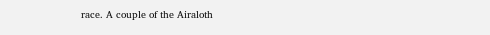race. A couple of the Airaloth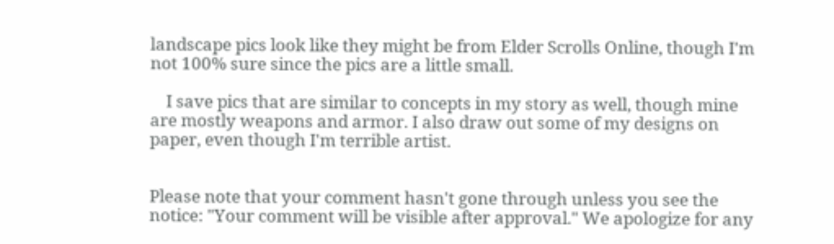landscape pics look like they might be from Elder Scrolls Online, though I'm not 100% sure since the pics are a little small.

    I save pics that are similar to concepts in my story as well, though mine are mostly weapons and armor. I also draw out some of my designs on paper, even though I'm terrible artist.


Please note that your comment hasn't gone through unless you see the notice: "Your comment will be visible after approval." We apologize for any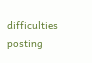difficulties posting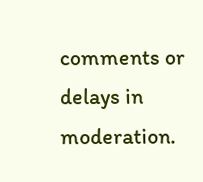comments or delays in moderation.